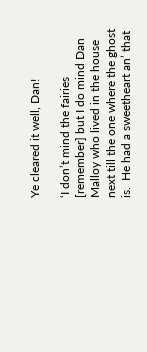Ye cleared it well, Dan!

‘I don’t mind the fairies [remember] but I do mind Dan Malloy who lived in the house next till the one where the ghost is.  He had a sweetheart an’ that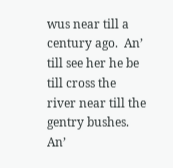wus near till a century ago.  An’ till see her he be till cross the river near till the gentry bushes.
An’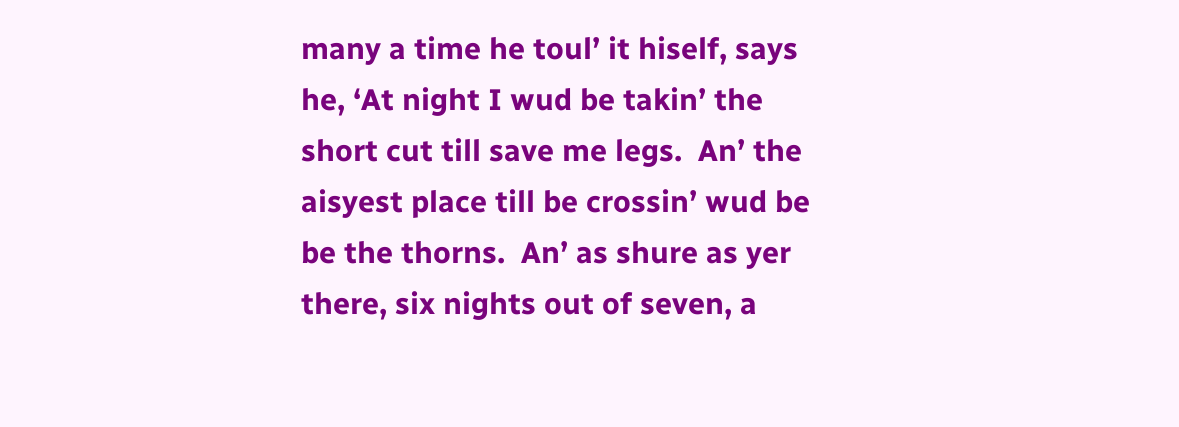many a time he toul’ it hiself, says he, ‘At night I wud be takin’ the short cut till save me legs.  An’ the aisyest place till be crossin’ wud be be the thorns.  An’ as shure as yer there, six nights out of seven, a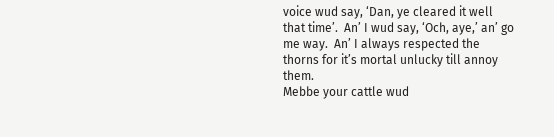voice wud say, ‘Dan, ye cleared it well that time’.  An’ I wud say, ‘Och, aye,’ an’ go me way.  An’ I always respected the thorns for it’s mortal unlucky till annoy them.
Mebbe your cattle wud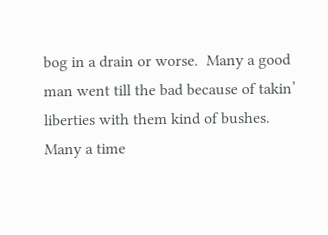bog in a drain or worse.  Many a good man went till the bad because of takin’ liberties with them kind of bushes.
Many a time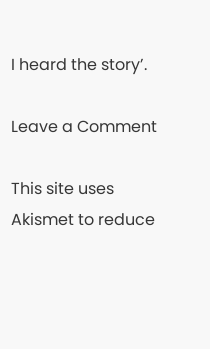I heard the story’.

Leave a Comment

This site uses Akismet to reduce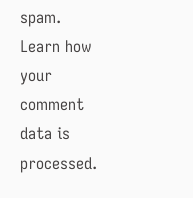spam. Learn how your comment data is processed.